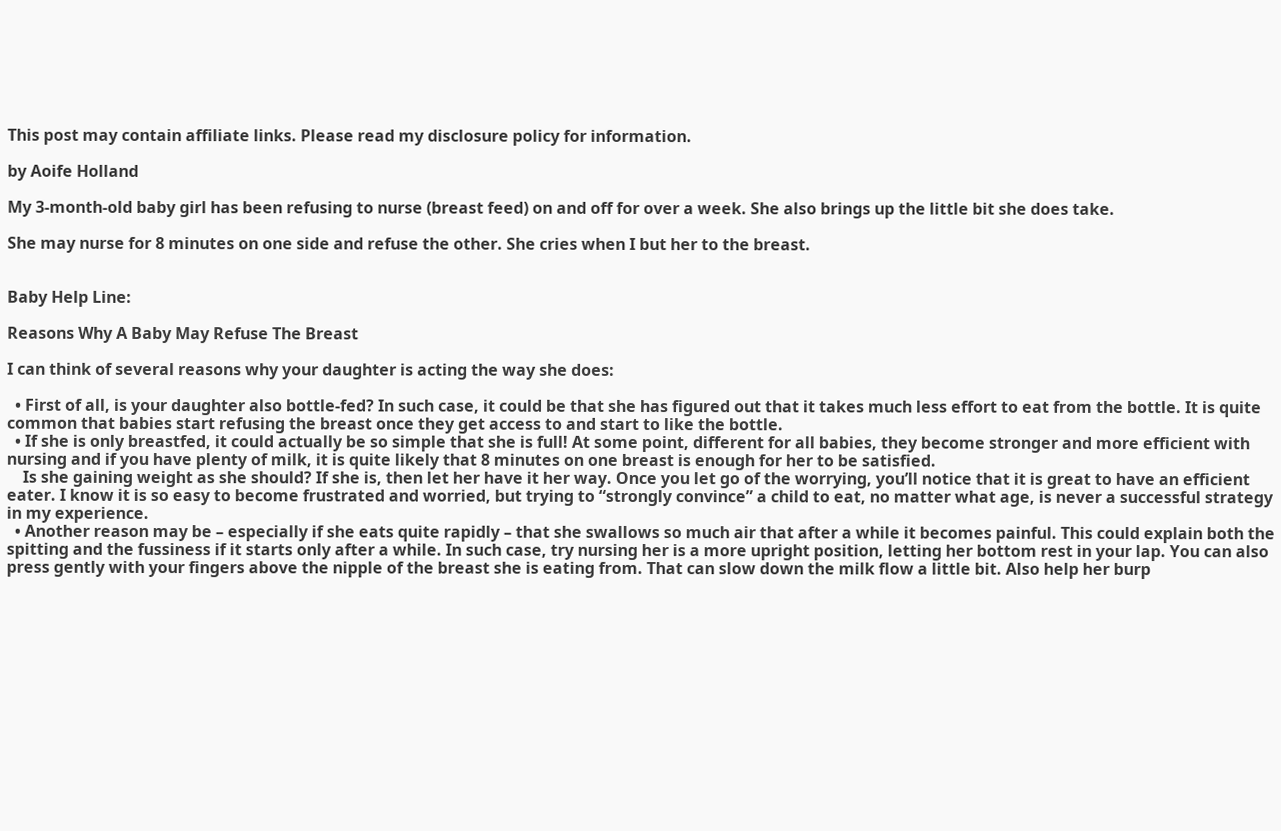This post may contain affiliate links. Please read my disclosure policy for information.

by Aoife Holland

My 3-month-old baby girl has been refusing to nurse (breast feed) on and off for over a week. She also brings up the little bit she does take.

She may nurse for 8 minutes on one side and refuse the other. She cries when I but her to the breast.


Baby Help Line:

Reasons Why A Baby May Refuse The Breast

I can think of several reasons why your daughter is acting the way she does:

  • First of all, is your daughter also bottle-fed? In such case, it could be that she has figured out that it takes much less effort to eat from the bottle. It is quite common that babies start refusing the breast once they get access to and start to like the bottle.
  • If she is only breastfed, it could actually be so simple that she is full! At some point, different for all babies, they become stronger and more efficient with nursing and if you have plenty of milk, it is quite likely that 8 minutes on one breast is enough for her to be satisfied.
    Is she gaining weight as she should? If she is, then let her have it her way. Once you let go of the worrying, you’ll notice that it is great to have an efficient eater. I know it is so easy to become frustrated and worried, but trying to “strongly convince” a child to eat, no matter what age, is never a successful strategy in my experience.
  • Another reason may be – especially if she eats quite rapidly – that she swallows so much air that after a while it becomes painful. This could explain both the spitting and the fussiness if it starts only after a while. In such case, try nursing her is a more upright position, letting her bottom rest in your lap. You can also press gently with your fingers above the nipple of the breast she is eating from. That can slow down the milk flow a little bit. Also help her burp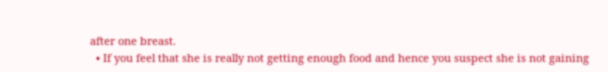after one breast.
  • If you feel that she is really not getting enough food and hence you suspect she is not gaining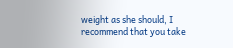weight as she should, I recommend that you take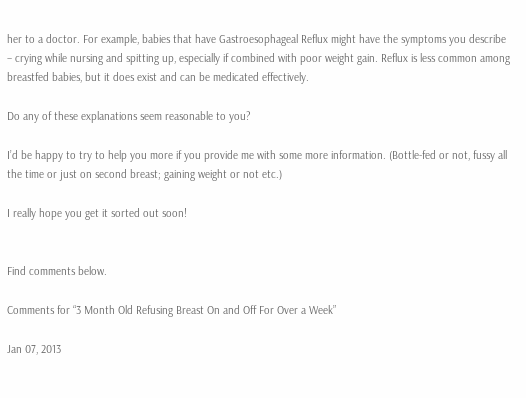her to a doctor. For example, babies that have Gastroesophageal Reflux might have the symptoms you describe – crying while nursing and spitting up, especially if combined with poor weight gain. Reflux is less common among breastfed babies, but it does exist and can be medicated effectively.

Do any of these explanations seem reasonable to you?

I’d be happy to try to help you more if you provide me with some more information. (Bottle-fed or not, fussy all the time or just on second breast; gaining weight or not etc.)

I really hope you get it sorted out soon!


Find comments below.

Comments for “3 Month Old Refusing Breast On and Off For Over a Week”

Jan 07, 2013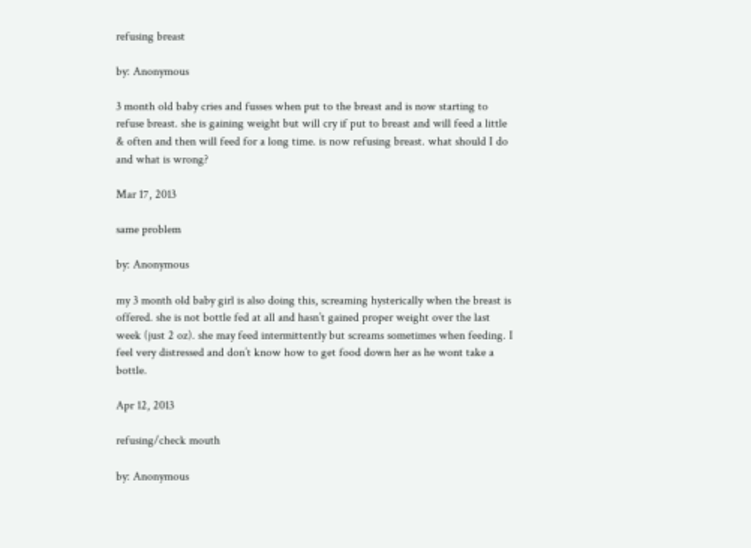refusing breast

by: Anonymous

3 month old baby cries and fusses when put to the breast and is now starting to refuse breast. she is gaining weight but will cry if put to breast and will feed a little & often and then will feed for a long time. is now refusing breast. what should I do and what is wrong?

Mar 17, 2013

same problem

by: Anonymous

my 3 month old baby girl is also doing this, screaming hysterically when the breast is offered. she is not bottle fed at all and hasn’t gained proper weight over the last week (just 2 oz). she may feed intermittently but screams sometimes when feeding. I feel very distressed and don’t know how to get food down her as he wont take a bottle.

Apr 12, 2013

refusing/check mouth

by: Anonymous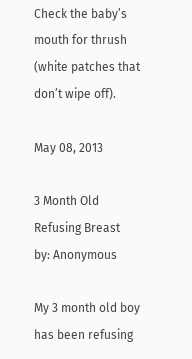Check the baby’s mouth for thrush (white patches that don’t wipe off).

May 08, 2013

3 Month Old Refusing Breast
by: Anonymous

My 3 month old boy has been refusing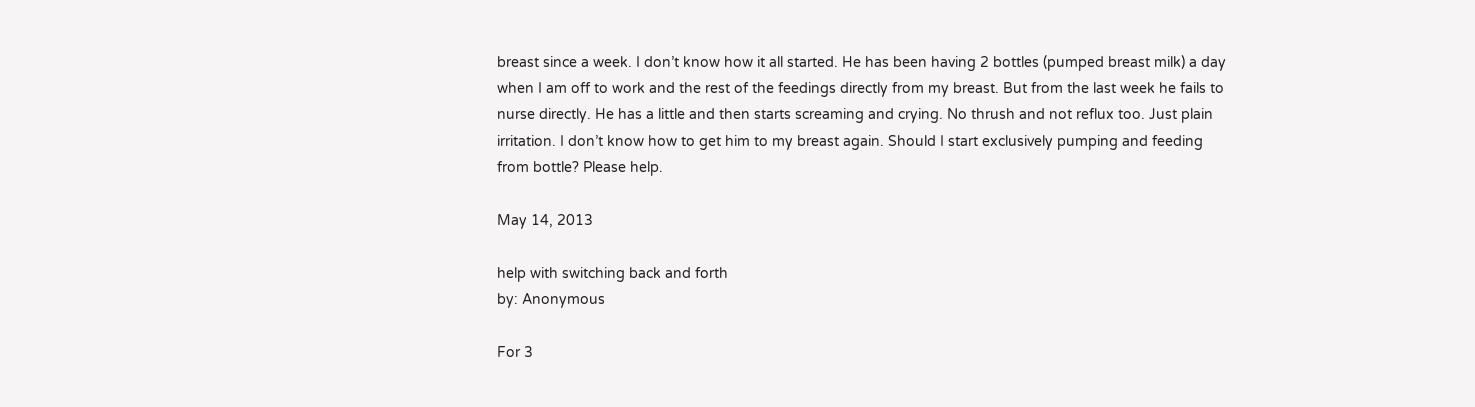breast since a week. I don’t know how it all started. He has been having 2 bottles (pumped breast milk) a day when I am off to work and the rest of the feedings directly from my breast. But from the last week he fails to nurse directly. He has a little and then starts screaming and crying. No thrush and not reflux too. Just plain irritation. I don’t know how to get him to my breast again. Should I start exclusively pumping and feeding from bottle? Please help.

May 14, 2013

help with switching back and forth
by: Anonymous

For 3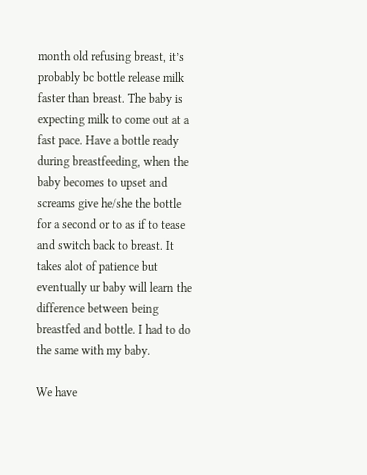month old refusing breast, it’s probably bc bottle release milk faster than breast. The baby is expecting milk to come out at a fast pace. Have a bottle ready during breastfeeding, when the baby becomes to upset and screams give he/she the bottle for a second or to as if to tease and switch back to breast. It takes alot of patience but eventually ur baby will learn the difference between being breastfed and bottle. I had to do the same with my baby.

We have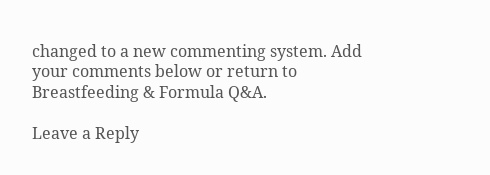changed to a new commenting system. Add your comments below or return to Breastfeeding & Formula Q&A.

Leave a Reply